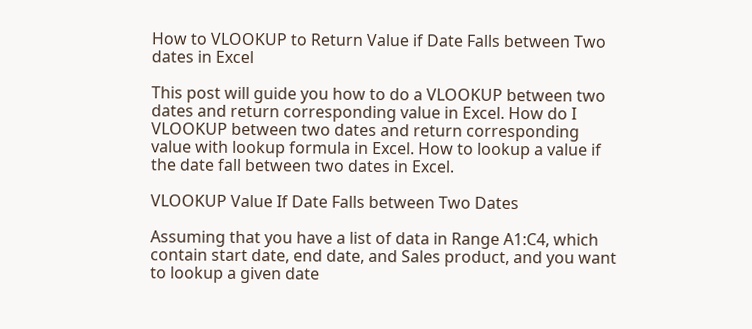How to VLOOKUP to Return Value if Date Falls between Two dates in Excel

This post will guide you how to do a VLOOKUP between two dates and return corresponding value in Excel. How do I VLOOKUP between two dates and return corresponding value with lookup formula in Excel. How to lookup a value if the date fall between two dates in Excel.

VLOOKUP Value If Date Falls between Two Dates

Assuming that you have a list of data in Range A1:C4, which contain start date, end date, and Sales product, and you want to lookup a given date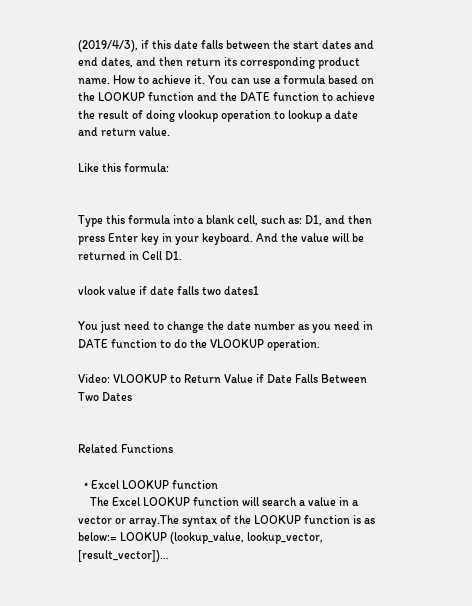(2019/4/3), if this date falls between the start dates and end dates, and then return its corresponding product name. How to achieve it. You can use a formula based on the LOOKUP function and the DATE function to achieve the result of doing vlookup operation to lookup a date and return value.

Like this formula:


Type this formula into a blank cell, such as: D1, and then press Enter key in your keyboard. And the value will be returned in Cell D1.

vlook value if date falls two dates1

You just need to change the date number as you need in DATE function to do the VLOOKUP operation.

Video: VLOOKUP to Return Value if Date Falls Between Two Dates


Related Functions

  • Excel LOOKUP function
    The Excel LOOKUP function will search a value in a vector or array.The syntax of the LOOKUP function is as below:= LOOKUP (lookup_value, lookup_vector, [result_vector])…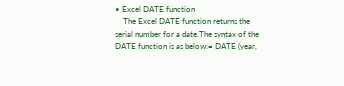• Excel DATE function
    The Excel DATE function returns the serial number for a date.The syntax of the DATE function is as below:= DATE (year,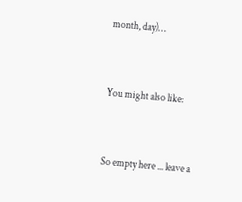month, day)…


You might also like:


So empty here ... leave a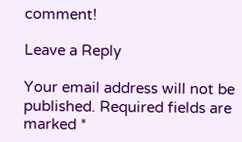comment!

Leave a Reply

Your email address will not be published. Required fields are marked *